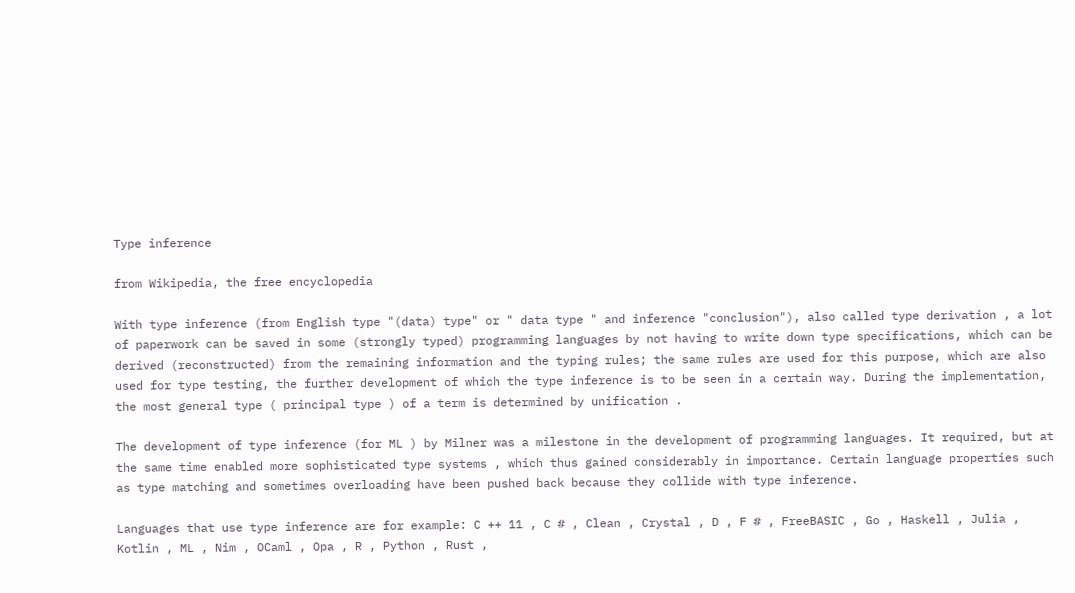Type inference

from Wikipedia, the free encyclopedia

With type inference (from English type "(data) type" or " data type " and inference "conclusion"), also called type derivation , a lot of paperwork can be saved in some (strongly typed) programming languages by not having to write down type specifications, which can be derived (reconstructed) from the remaining information and the typing rules; the same rules are used for this purpose, which are also used for type testing, the further development of which the type inference is to be seen in a certain way. During the implementation, the most general type ( principal type ) of a term is determined by unification .

The development of type inference (for ML ) by Milner was a milestone in the development of programming languages. It required, but at the same time enabled more sophisticated type systems , which thus gained considerably in importance. Certain language properties such as type matching and sometimes overloading have been pushed back because they collide with type inference.

Languages that use type inference are for example: C ++ 11 , C # , Clean , Crystal , D , F # , FreeBASIC , Go , Haskell , Julia , Kotlin , ML , Nim , OCaml , Opa , R , Python , Rust ,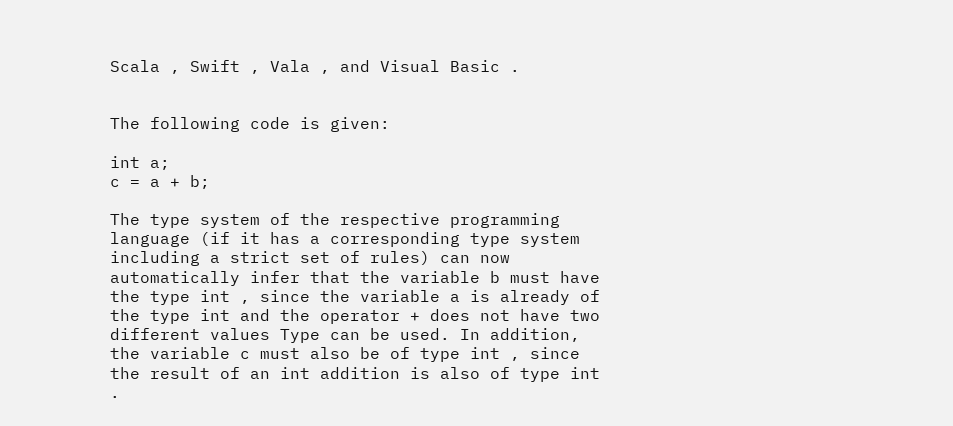Scala , Swift , Vala , and Visual Basic .


The following code is given:

int a;
c = a + b;

The type system of the respective programming language (if it has a corresponding type system including a strict set of rules) can now automatically infer that the variable b must have the type int , since the variable a is already of the type int and the operator + does not have two different values Type can be used. In addition, the variable c must also be of type int , since the result of an int addition is also of type int .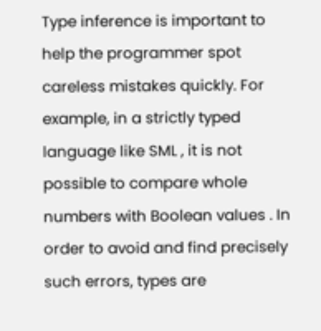Type inference is important to help the programmer spot careless mistakes quickly. For example, in a strictly typed language like SML , it is not possible to compare whole numbers with Boolean values . In order to avoid and find precisely such errors, types are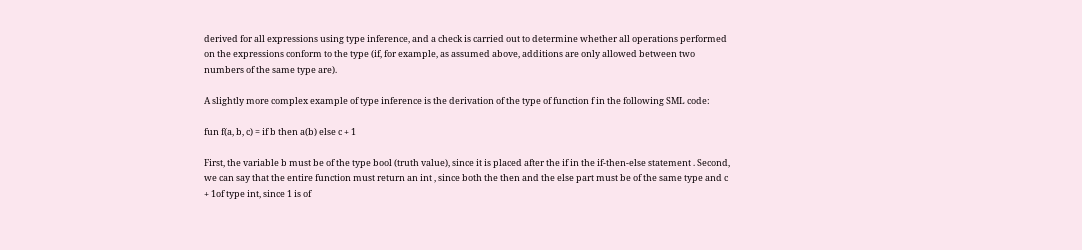derived for all expressions using type inference, and a check is carried out to determine whether all operations performed on the expressions conform to the type (if, for example, as assumed above, additions are only allowed between two numbers of the same type are).

A slightly more complex example of type inference is the derivation of the type of function f in the following SML code:

fun f(a, b, c) = if b then a(b) else c + 1

First, the variable b must be of the type bool (truth value), since it is placed after the if in the if-then-else statement . Second, we can say that the entire function must return an int , since both the then and the else part must be of the same type and c + 1of type int, since 1 is of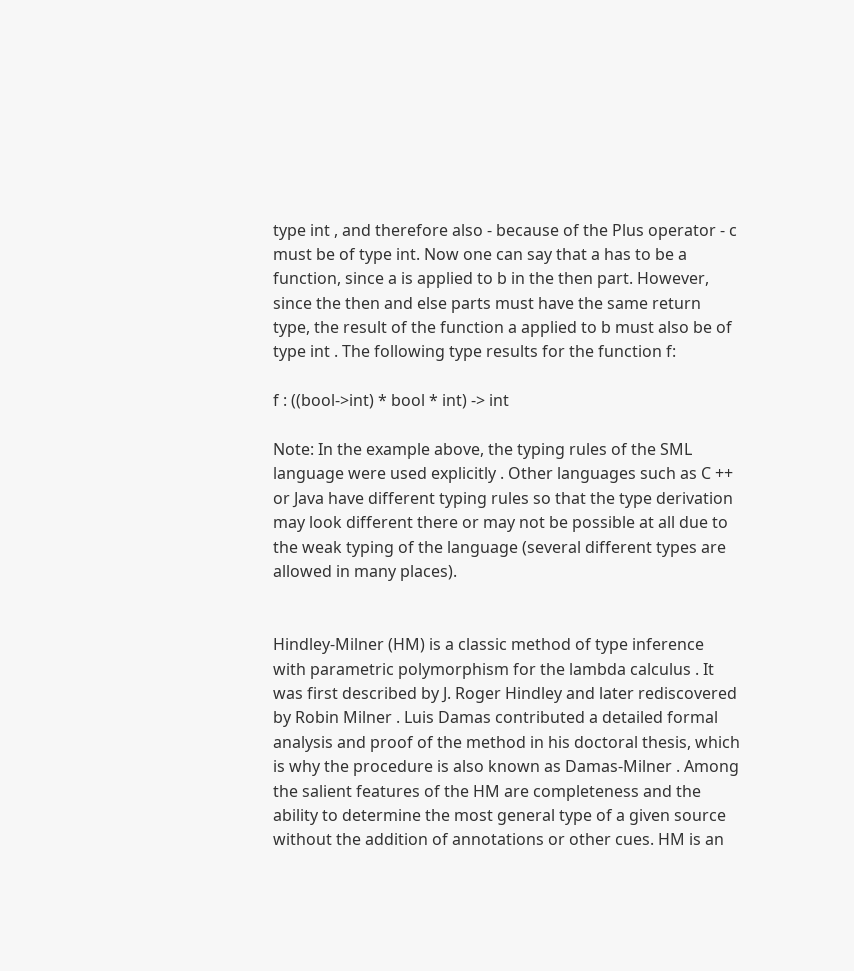type int , and therefore also - because of the Plus operator - c must be of type int. Now one can say that a has to be a function, since a is applied to b in the then part. However, since the then and else parts must have the same return type, the result of the function a applied to b must also be of type int . The following type results for the function f:

f : ((bool->int) * bool * int) -> int

Note: In the example above, the typing rules of the SML language were used explicitly . Other languages such as C ++ or Java have different typing rules so that the type derivation may look different there or may not be possible at all due to the weak typing of the language (several different types are allowed in many places).


Hindley-Milner (HM) is a classic method of type inference with parametric polymorphism for the lambda calculus . It was first described by J. Roger Hindley and later rediscovered by Robin Milner . Luis Damas contributed a detailed formal analysis and proof of the method in his doctoral thesis, which is why the procedure is also known as Damas-Milner . Among the salient features of the HM are completeness and the ability to determine the most general type of a given source without the addition of annotations or other cues. HM is an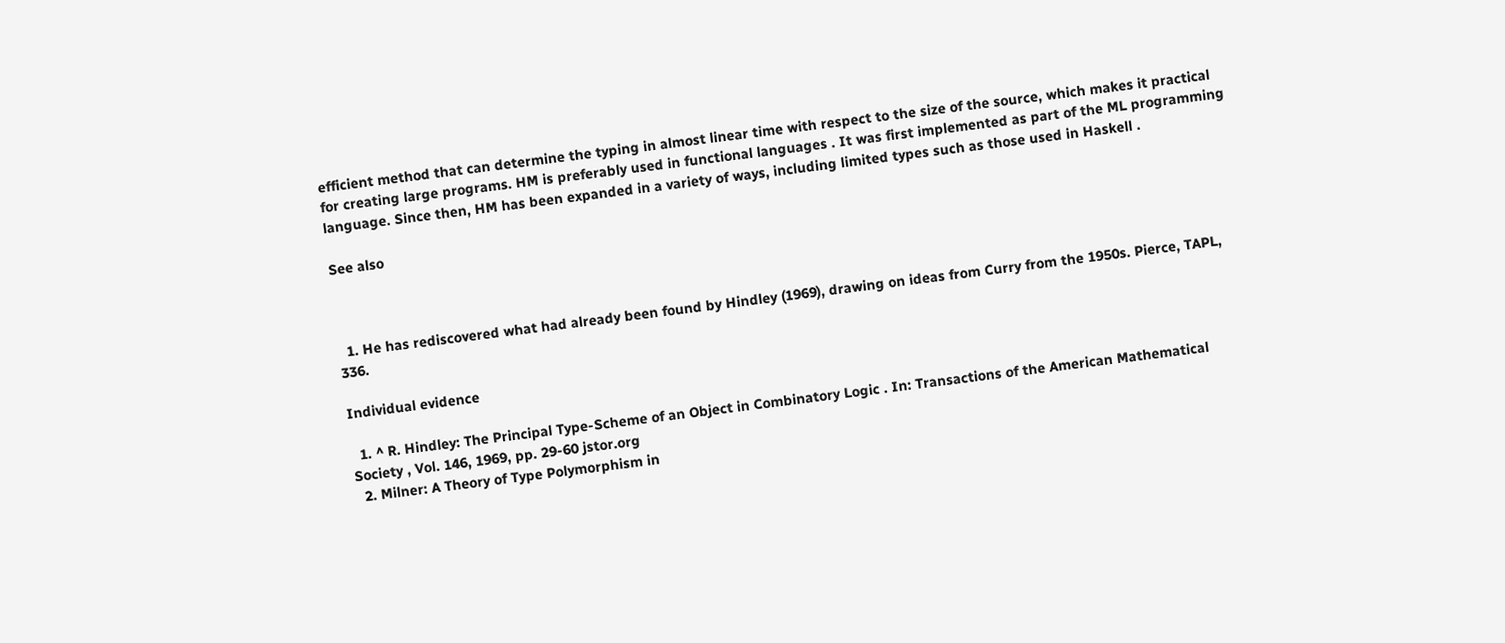efficient method that can determine the typing in almost linear time with respect to the size of the source, which makes it practical for creating large programs. HM is preferably used in functional languages . It was first implemented as part of the ML programming language. Since then, HM has been expanded in a variety of ways, including limited types such as those used in Haskell .

See also



  1. He has rediscovered what had already been found by Hindley (1969), drawing on ideas from Curry from the 1950s. Pierce, TAPL, 336.

Individual evidence

  1. ^ R. Hindley: The Principal Type-Scheme of an Object in Combinatory Logic . In: Transactions of the American Mathematical Society , Vol. 146, 1969, pp. 29-60 jstor.org
  2. Milner: A Theory of Type Polymorphism in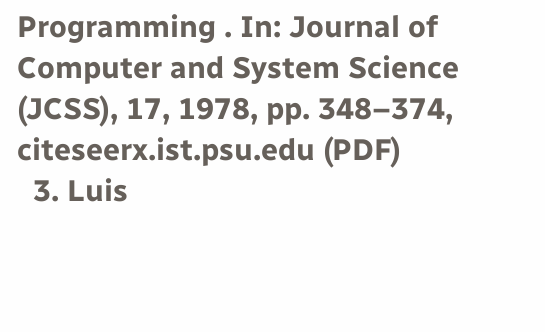Programming . In: Journal of Computer and System Science (JCSS), 17, 1978, pp. 348–374, citeseerx.ist.psu.edu (PDF)
  3. Luis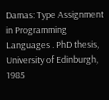Damas: Type Assignment in Programming Languages . PhD thesis, University of Edinburgh, 1985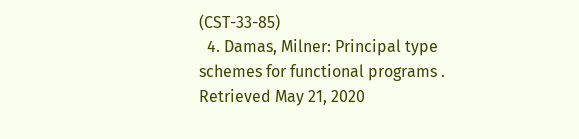(CST-33-85)
  4. Damas, Milner: Principal type schemes for functional programs . Retrieved May 21, 2020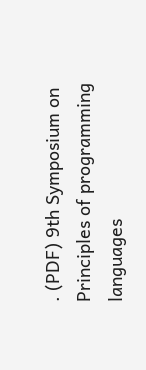. (PDF) 9th Symposium on Principles of programming languages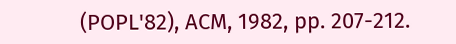(POPL'82), ACM, 1982, pp. 207-212.